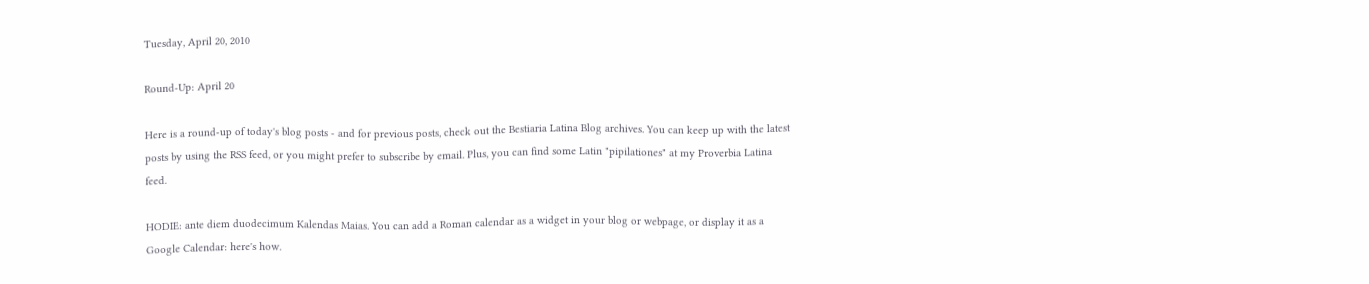Tuesday, April 20, 2010

Round-Up: April 20

Here is a round-up of today's blog posts - and for previous posts, check out the Bestiaria Latina Blog archives. You can keep up with the latest posts by using the RSS feed, or you might prefer to subscribe by email. Plus, you can find some Latin "pipilationes" at my Proverbia Latina feed.

HODIE: ante diem duodecimum Kalendas Maias. You can add a Roman calendar as a widget in your blog or webpage, or display it as a Google Calendar: here's how.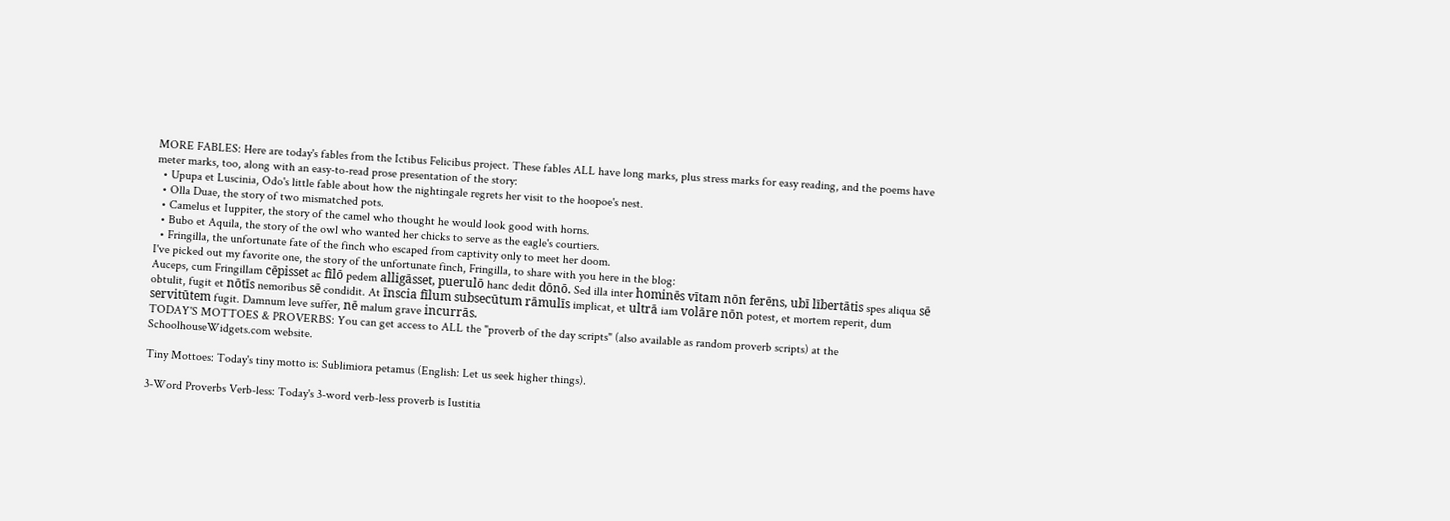MORE FABLES: Here are today's fables from the Ictibus Felicibus project. These fables ALL have long marks, plus stress marks for easy reading, and the poems have meter marks, too, along with an easy-to-read prose presentation of the story:
  • Upupa et Luscinia, Odo's little fable about how the nightingale regrets her visit to the hoopoe's nest.
  • Olla Duae, the story of two mismatched pots.
  • Camelus et Iuppiter, the story of the camel who thought he would look good with horns.
  • Bubo et Aquila, the story of the owl who wanted her chicks to serve as the eagle's courtiers.
  • Fringilla, the unfortunate fate of the finch who escaped from captivity only to meet her doom.
I've picked out my favorite one, the story of the unfortunate finch, Fringilla, to share with you here in the blog:
Auceps, cum Fringillam cēpisset ac fīlō pedem alligāsset, puerulō hanc dedit dōnō. Sed illa inter hominēs vītam nōn ferēns, ubī lībertātis spes aliqua sē obtulit, fugit et nōtīs nemoribus sē condidit. At īnscia fīlum subsecūtum rāmulīs implicat, et ultrā iam volāre nōn potest, et mortem reperit, dum servitūtem fugit. Damnum leve suffer, nē malum grave incurrās.
TODAY'S MOTTOES & PROVERBS: You can get access to ALL the "proverb of the day scripts" (also available as random proverb scripts) at the SchoolhouseWidgets.com website.

Tiny Mottoes: Today's tiny motto is: Sublimiora petamus (English: Let us seek higher things).

3-Word Proverbs Verb-less: Today's 3-word verb-less proverb is Iustitia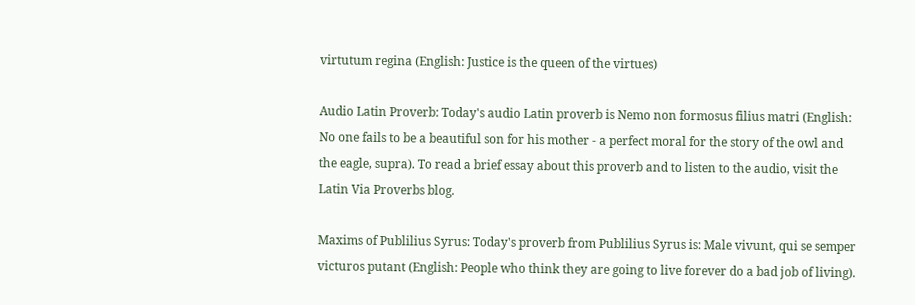virtutum regina (English: Justice is the queen of the virtues)

Audio Latin Proverb: Today's audio Latin proverb is Nemo non formosus filius matri (English: No one fails to be a beautiful son for his mother - a perfect moral for the story of the owl and the eagle, supra). To read a brief essay about this proverb and to listen to the audio, visit the Latin Via Proverbs blog.

Maxims of Publilius Syrus: Today's proverb from Publilius Syrus is: Male vivunt, qui se semper victuros putant (English: People who think they are going to live forever do a bad job of living).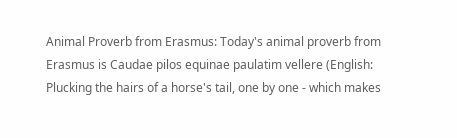Animal Proverb from Erasmus: Today's animal proverb from Erasmus is Caudae pilos equinae paulatim vellere (English: Plucking the hairs of a horse's tail, one by one - which makes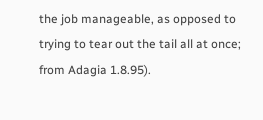the job manageable, as opposed to trying to tear out the tail all at once; from Adagia 1.8.95).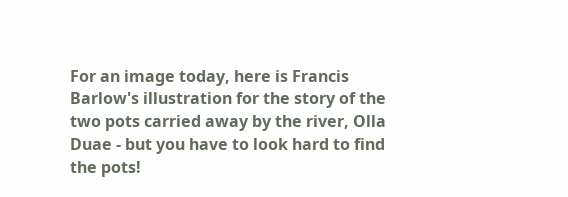For an image today, here is Francis Barlow's illustration for the story of the two pots carried away by the river, Olla Duae - but you have to look hard to find the pots!